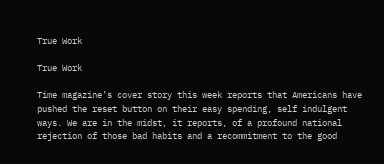True Work

True Work

Time magazine’s cover story this week reports that Americans have pushed the reset button on their easy spending, self indulgent ways. We are in the midst, it reports, of a profound national rejection of those bad habits and a recommitment to the good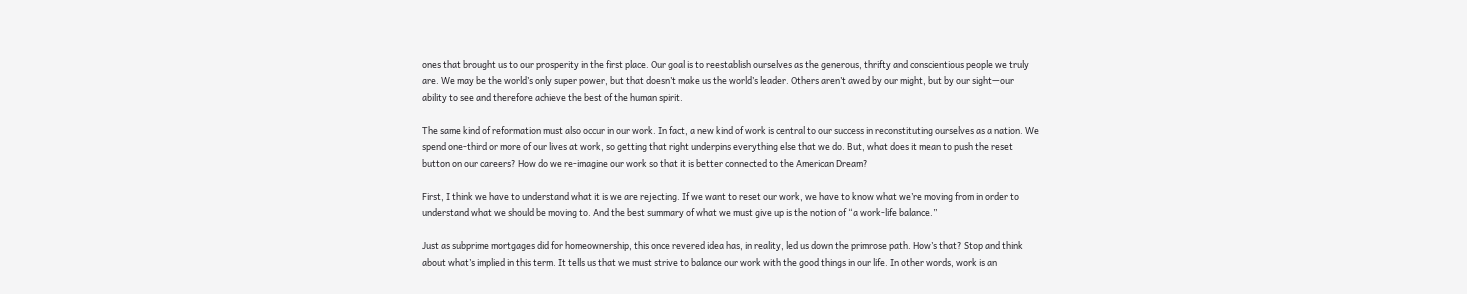ones that brought us to our prosperity in the first place. Our goal is to reestablish ourselves as the generous, thrifty and conscientious people we truly are. We may be the world’s only super power, but that doesn’t make us the world’s leader. Others aren’t awed by our might, but by our sight—our ability to see and therefore achieve the best of the human spirit.

The same kind of reformation must also occur in our work. In fact, a new kind of work is central to our success in reconstituting ourselves as a nation. We spend one-third or more of our lives at work, so getting that right underpins everything else that we do. But, what does it mean to push the reset button on our careers? How do we re-imagine our work so that it is better connected to the American Dream?

First, I think we have to understand what it is we are rejecting. If we want to reset our work, we have to know what we’re moving from in order to understand what we should be moving to. And the best summary of what we must give up is the notion of “a work-life balance.”

Just as subprime mortgages did for homeownership, this once revered idea has, in reality, led us down the primrose path. How’s that? Stop and think about what’s implied in this term. It tells us that we must strive to balance our work with the good things in our life. In other words, work is an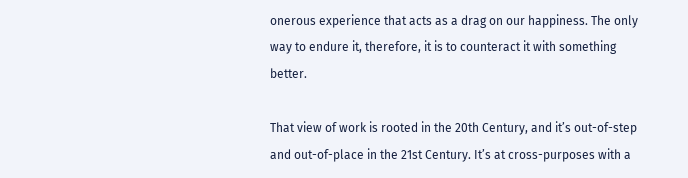onerous experience that acts as a drag on our happiness. The only way to endure it, therefore, it is to counteract it with something better.

That view of work is rooted in the 20th Century, and it’s out-of-step and out-of-place in the 21st Century. It’s at cross-purposes with a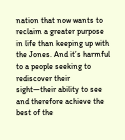nation that now wants to reclaim a greater purpose in life than keeping up with the Jones. And it’s harmful to a people seeking to rediscover their sight—their ability to see and therefore achieve the best of the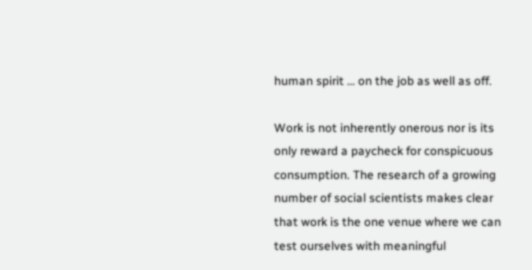human spirit … on the job as well as off.

Work is not inherently onerous nor is its only reward a paycheck for conspicuous consumption. The research of a growing number of social scientists makes clear that work is the one venue where we can test ourselves with meaningful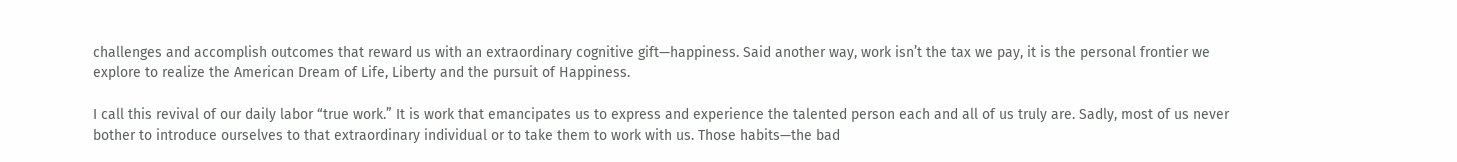challenges and accomplish outcomes that reward us with an extraordinary cognitive gift—happiness. Said another way, work isn’t the tax we pay, it is the personal frontier we explore to realize the American Dream of Life, Liberty and the pursuit of Happiness.

I call this revival of our daily labor “true work.” It is work that emancipates us to express and experience the talented person each and all of us truly are. Sadly, most of us never bother to introduce ourselves to that extraordinary individual or to take them to work with us. Those habits—the bad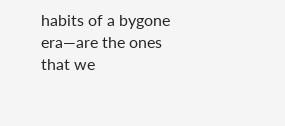habits of a bygone era—are the ones that we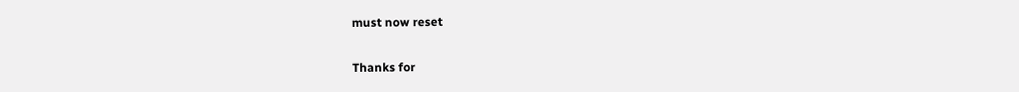must now reset

Thanks for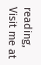reading,
Visit me at